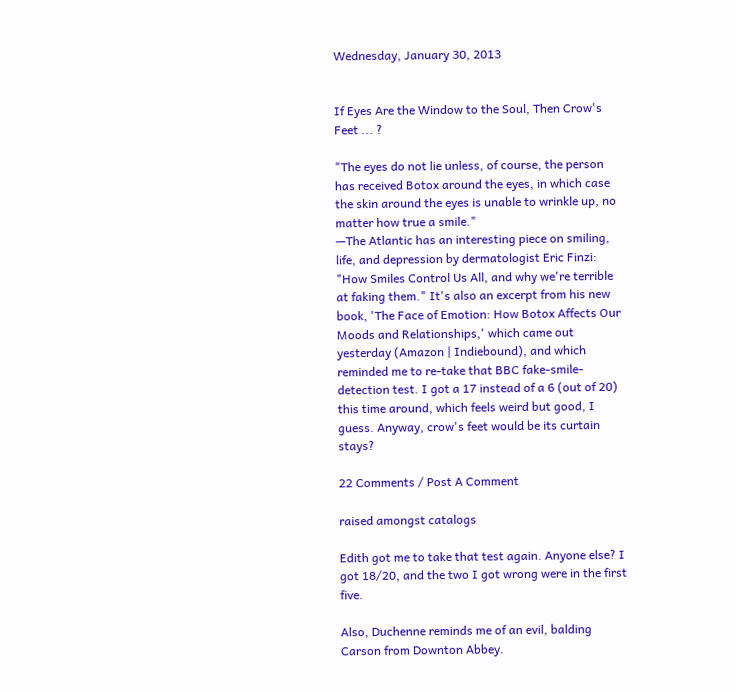Wednesday, January 30, 2013


If Eyes Are the Window to the Soul, Then Crow's Feet ... ?

"The eyes do not lie unless, of course, the person has received Botox around the eyes, in which case the skin around the eyes is unable to wrinkle up, no matter how true a smile."
—The Atlantic has an interesting piece on smiling, life, and depression by dermatologist Eric Finzi: "How Smiles Control Us All, and why we're terrible at faking them." It's also an excerpt from his new book, 'The Face of Emotion: How Botox Affects Our Moods and Relationships,' which came out yesterday (Amazon | Indiebound), and which reminded me to re-take that BBC fake-smile-detection test. I got a 17 instead of a 6 (out of 20) this time around, which feels weird but good, I guess. Anyway, crow's feet would be its curtain stays?

22 Comments / Post A Comment

raised amongst catalogs

Edith got me to take that test again. Anyone else? I got 18/20, and the two I got wrong were in the first five.

Also, Duchenne reminds me of an evil, balding Carson from Downton Abbey.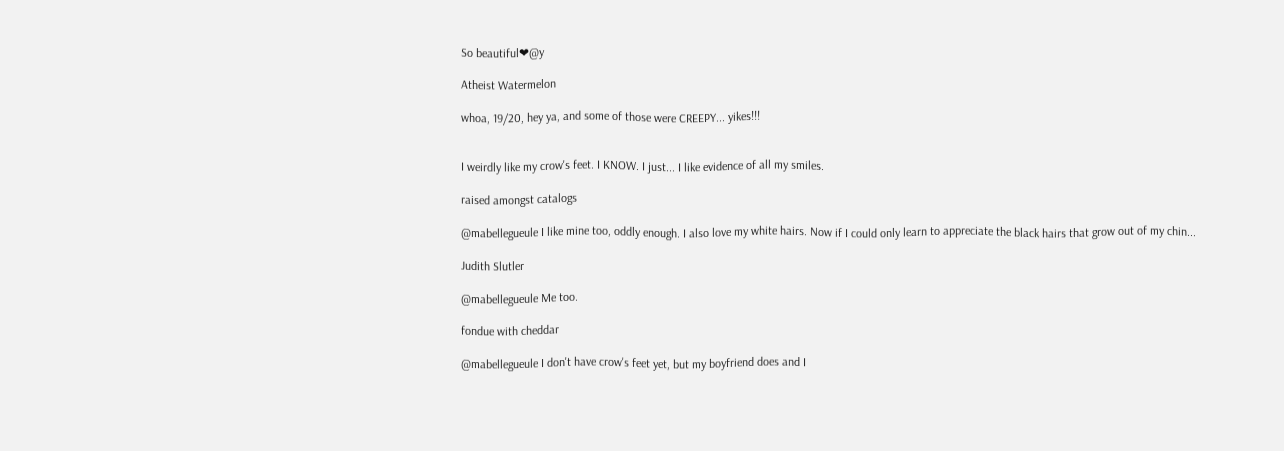So beautiful❤@y

Atheist Watermelon

whoa, 19/20, hey ya, and some of those were CREEPY... yikes!!!


I weirdly like my crow's feet. I KNOW. I just... I like evidence of all my smiles.

raised amongst catalogs

@mabellegueule I like mine too, oddly enough. I also love my white hairs. Now if I could only learn to appreciate the black hairs that grow out of my chin...

Judith Slutler

@mabellegueule Me too.

fondue with cheddar

@mabellegueule I don't have crow's feet yet, but my boyfriend does and I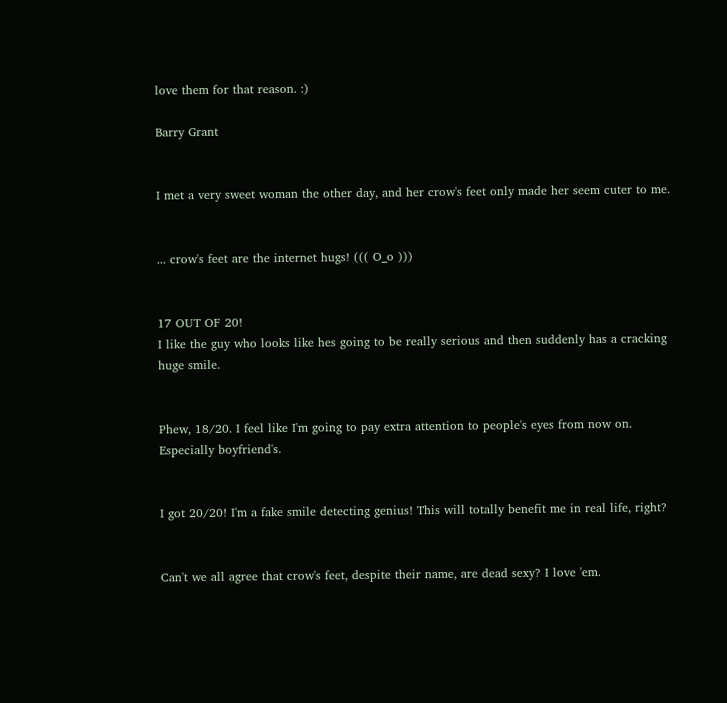love them for that reason. :)

Barry Grant


I met a very sweet woman the other day, and her crow's feet only made her seem cuter to me.


... crow's feet are the internet hugs! ((( O_o )))


17 OUT OF 20!
I like the guy who looks like hes going to be really serious and then suddenly has a cracking huge smile.


Phew, 18/20. I feel like I'm going to pay extra attention to people's eyes from now on. Especially boyfriend's.


I got 20/20! I'm a fake smile detecting genius! This will totally benefit me in real life, right?


Can't we all agree that crow's feet, despite their name, are dead sexy? I love 'em.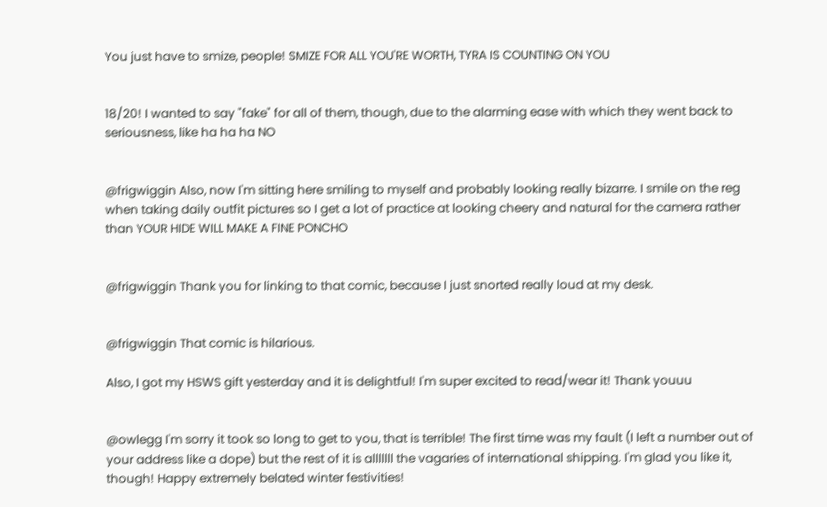You just have to smize, people! SMIZE FOR ALL YOU'RE WORTH, TYRA IS COUNTING ON YOU


18/20! I wanted to say "fake" for all of them, though, due to the alarming ease with which they went back to seriousness, like ha ha ha NO


@frigwiggin Also, now I'm sitting here smiling to myself and probably looking really bizarre. I smile on the reg when taking daily outfit pictures so I get a lot of practice at looking cheery and natural for the camera rather than YOUR HIDE WILL MAKE A FINE PONCHO


@frigwiggin Thank you for linking to that comic, because I just snorted really loud at my desk.


@frigwiggin That comic is hilarious.

Also, I got my HSWS gift yesterday and it is delightful! I'm super excited to read/wear it! Thank youuu


@owlegg I'm sorry it took so long to get to you, that is terrible! The first time was my fault (I left a number out of your address like a dope) but the rest of it is alllllll the vagaries of international shipping. I'm glad you like it, though! Happy extremely belated winter festivities!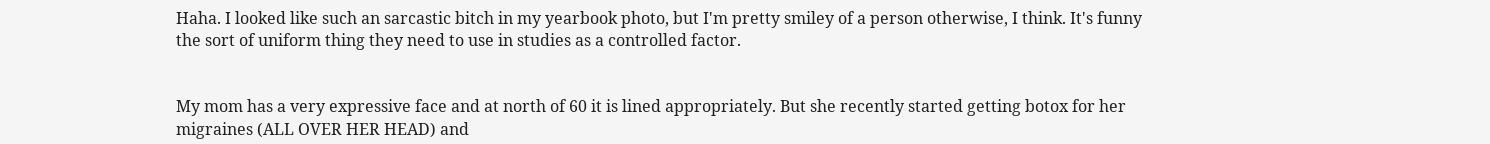Haha. I looked like such an sarcastic bitch in my yearbook photo, but I'm pretty smiley of a person otherwise, I think. It's funny the sort of uniform thing they need to use in studies as a controlled factor.


My mom has a very expressive face and at north of 60 it is lined appropriately. But she recently started getting botox for her migraines (ALL OVER HER HEAD) and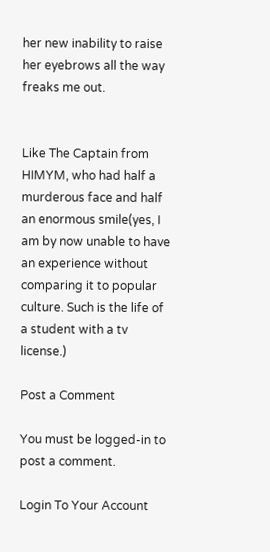her new inability to raise her eyebrows all the way freaks me out.


Like The Captain from HIMYM, who had half a murderous face and half an enormous smile(yes, I am by now unable to have an experience without comparing it to popular culture. Such is the life of a student with a tv license.)

Post a Comment

You must be logged-in to post a comment.

Login To Your Account